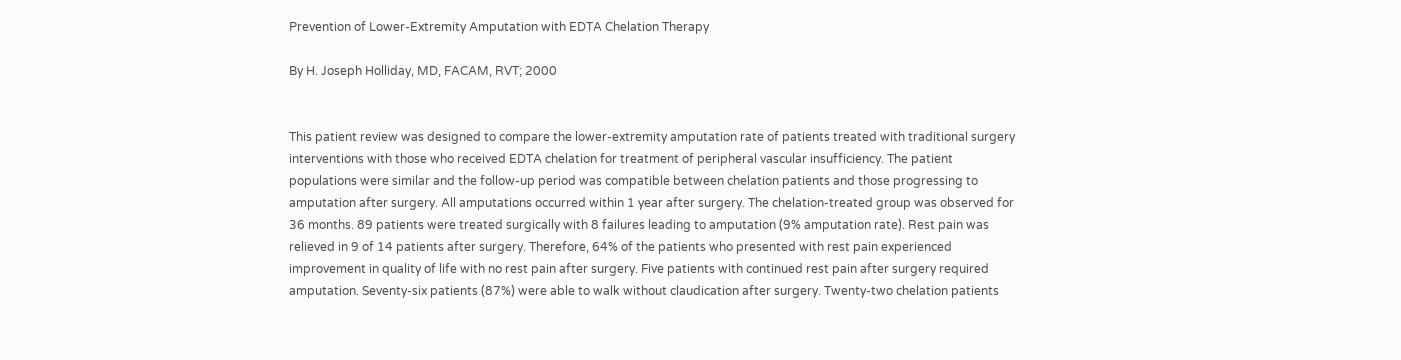Prevention of Lower-Extremity Amputation with EDTA Chelation Therapy

By H. Joseph Holliday, MD, FACAM, RVT; 2000


This patient review was designed to compare the lower-extremity amputation rate of patients treated with traditional surgery interventions with those who received EDTA chelation for treatment of peripheral vascular insufficiency. The patient populations were similar and the follow-up period was compatible between chelation patients and those progressing to amputation after surgery. All amputations occurred within 1 year after surgery. The chelation-treated group was observed for 36 months. 89 patients were treated surgically with 8 failures leading to amputation (9% amputation rate). Rest pain was relieved in 9 of 14 patients after surgery. Therefore, 64% of the patients who presented with rest pain experienced improvement in quality of life with no rest pain after surgery. Five patients with continued rest pain after surgery required amputation. Seventy-six patients (87%) were able to walk without claudication after surgery. Twenty-two chelation patients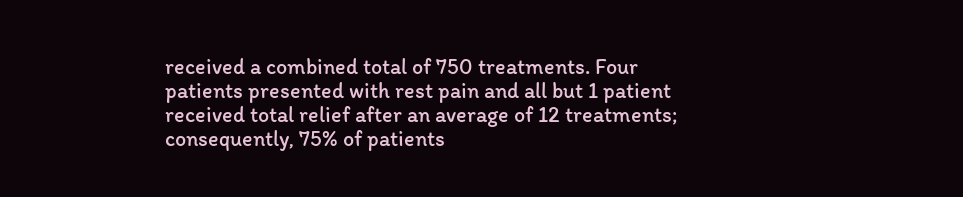received a combined total of 750 treatments. Four patients presented with rest pain and all but 1 patient received total relief after an average of 12 treatments; consequently, 75% of patients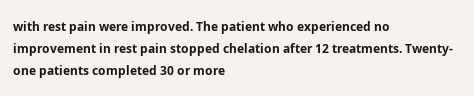with rest pain were improved. The patient who experienced no improvement in rest pain stopped chelation after 12 treatments. Twenty-one patients completed 30 or more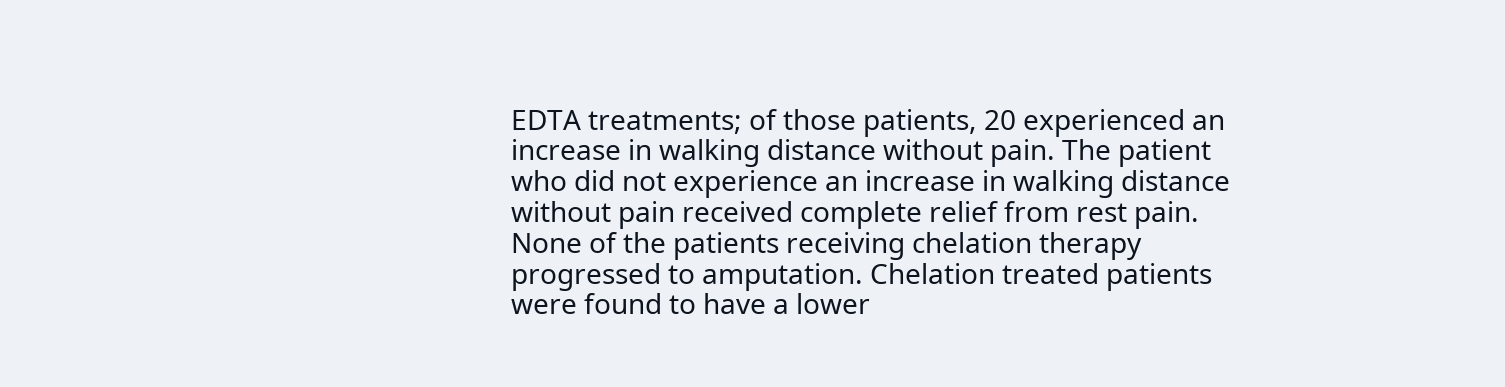EDTA treatments; of those patients, 20 experienced an increase in walking distance without pain. The patient who did not experience an increase in walking distance without pain received complete relief from rest pain. None of the patients receiving chelation therapy progressed to amputation. Chelation treated patients were found to have a lower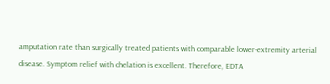amputation rate than surgically treated patients with comparable lower-extremity arterial disease. Symptom relief with chelation is excellent. Therefore, EDTA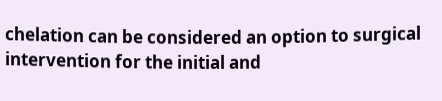chelation can be considered an option to surgical intervention for the initial and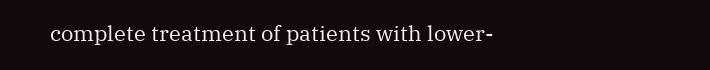complete treatment of patients with lower-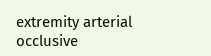extremity arterial occlusive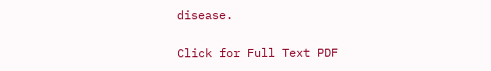disease.

Click for Full Text PDF